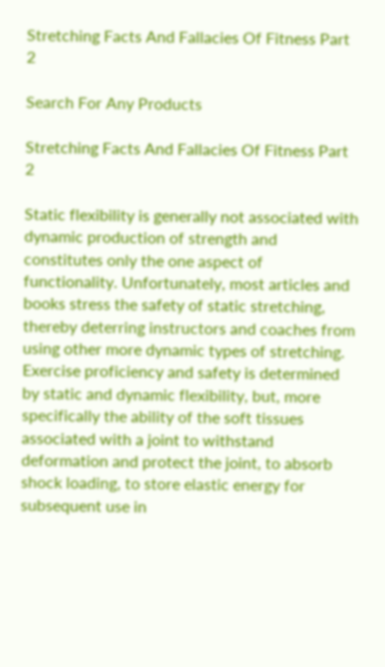Stretching Facts And Fallacies Of Fitness Part 2

Search For Any Products

Stretching Facts And Fallacies Of Fitness Part 2

Static flexibility is generally not associated with dynamic production of strength and constitutes only the one aspect of functionality. Unfortunately, most articles and books stress the safety of static stretching, thereby deterring instructors and coaches from using other more dynamic types of stretching. Exercise proficiency and safety is determined by static and dynamic flexibility, but, more specifically the ability of the soft tissues associated with a joint to withstand deformation and protect the joint, to absorb shock loading, to store elastic energy for subsequent use in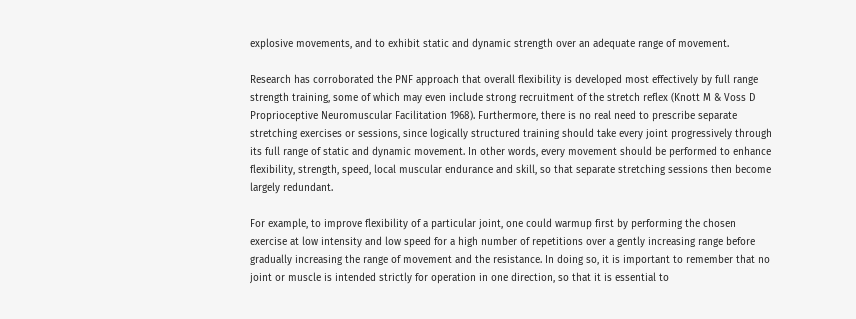explosive movements, and to exhibit static and dynamic strength over an adequate range of movement.

Research has corroborated the PNF approach that overall flexibility is developed most effectively by full range strength training, some of which may even include strong recruitment of the stretch reflex (Knott M & Voss D Proprioceptive Neuromuscular Facilitation 1968). Furthermore, there is no real need to prescribe separate stretching exercises or sessions, since logically structured training should take every joint progressively through its full range of static and dynamic movement. In other words, every movement should be performed to enhance flexibility, strength, speed, local muscular endurance and skill, so that separate stretching sessions then become largely redundant.

For example, to improve flexibility of a particular joint, one could warmup first by performing the chosen exercise at low intensity and low speed for a high number of repetitions over a gently increasing range before gradually increasing the range of movement and the resistance. In doing so, it is important to remember that no joint or muscle is intended strictly for operation in one direction, so that it is essential to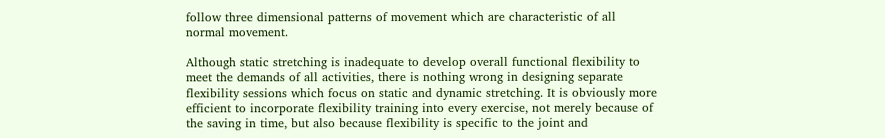follow three dimensional patterns of movement which are characteristic of all normal movement.

Although static stretching is inadequate to develop overall functional flexibility to meet the demands of all activities, there is nothing wrong in designing separate flexibility sessions which focus on static and dynamic stretching. It is obviously more efficient to incorporate flexibility training into every exercise, not merely because of the saving in time, but also because flexibility is specific to the joint and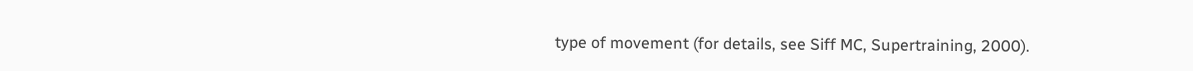type of movement (for details, see Siff MC, Supertraining, 2000).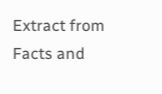Extract from Facts and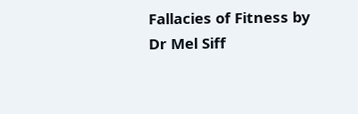Fallacies of Fitness by Dr Mel Siff